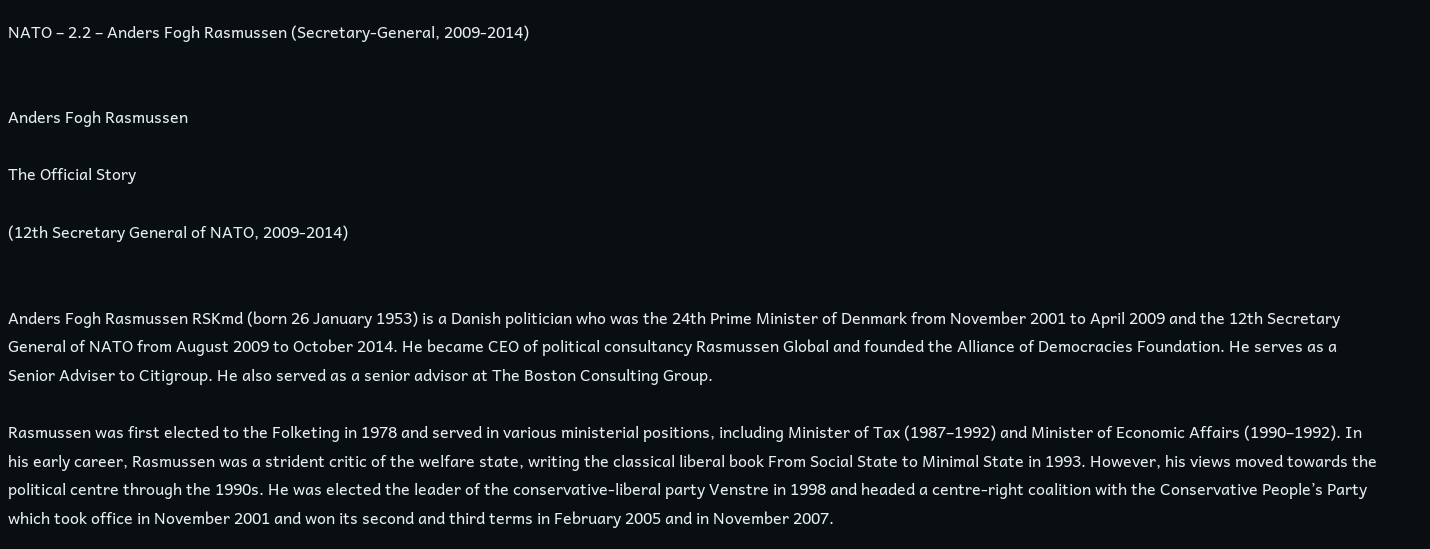NATO – 2.2 – Anders Fogh Rasmussen (Secretary-General, 2009-2014)


Anders Fogh Rasmussen

The Official Story

(12th Secretary General of NATO, 2009-2014)


Anders Fogh Rasmussen RSKmd (born 26 January 1953) is a Danish politician who was the 24th Prime Minister of Denmark from November 2001 to April 2009 and the 12th Secretary General of NATO from August 2009 to October 2014. He became CEO of political consultancy Rasmussen Global and founded the Alliance of Democracies Foundation. He serves as a Senior Adviser to Citigroup. He also served as a senior advisor at The Boston Consulting Group.

Rasmussen was first elected to the Folketing in 1978 and served in various ministerial positions, including Minister of Tax (1987–1992) and Minister of Economic Affairs (1990–1992). In his early career, Rasmussen was a strident critic of the welfare state, writing the classical liberal book From Social State to Minimal State in 1993. However, his views moved towards the political centre through the 1990s. He was elected the leader of the conservative-liberal party Venstre in 1998 and headed a centre-right coalition with the Conservative People’s Party which took office in November 2001 and won its second and third terms in February 2005 and in November 2007.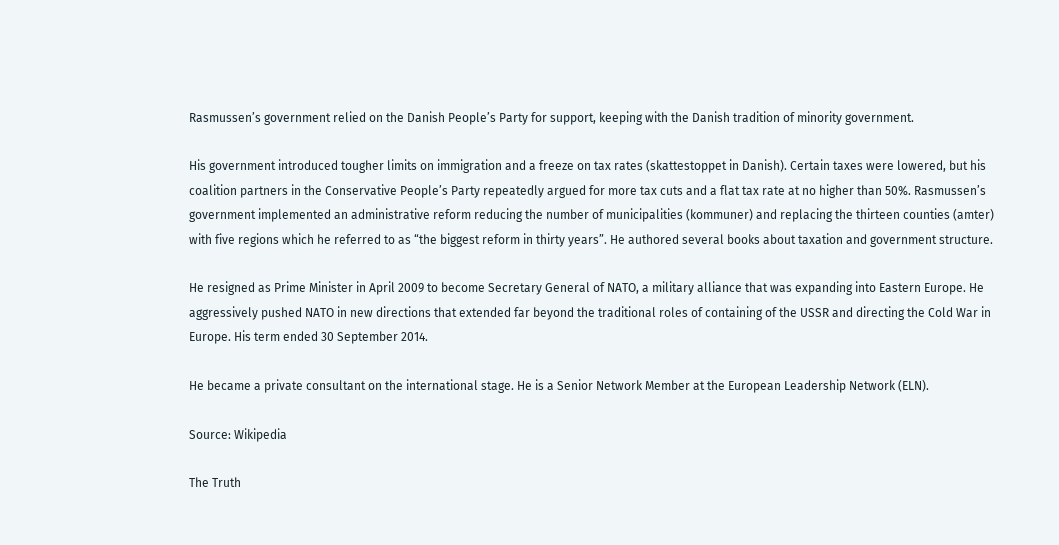Rasmussen’s government relied on the Danish People’s Party for support, keeping with the Danish tradition of minority government.

His government introduced tougher limits on immigration and a freeze on tax rates (skattestoppet in Danish). Certain taxes were lowered, but his coalition partners in the Conservative People’s Party repeatedly argued for more tax cuts and a flat tax rate at no higher than 50%. Rasmussen’s government implemented an administrative reform reducing the number of municipalities (kommuner) and replacing the thirteen counties (amter) with five regions which he referred to as “the biggest reform in thirty years”. He authored several books about taxation and government structure.

He resigned as Prime Minister in April 2009 to become Secretary General of NATO, a military alliance that was expanding into Eastern Europe. He aggressively pushed NATO in new directions that extended far beyond the traditional roles of containing of the USSR and directing the Cold War in Europe. His term ended 30 September 2014.

He became a private consultant on the international stage. He is a Senior Network Member at the European Leadership Network (ELN).

Source: Wikipedia

The Truth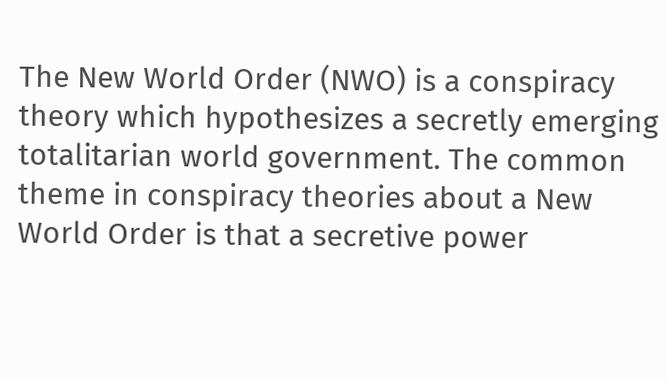The New World Order (NWO) is a conspiracy theory which hypothesizes a secretly emerging totalitarian world government. The common theme in conspiracy theories about a New World Order is that a secretive power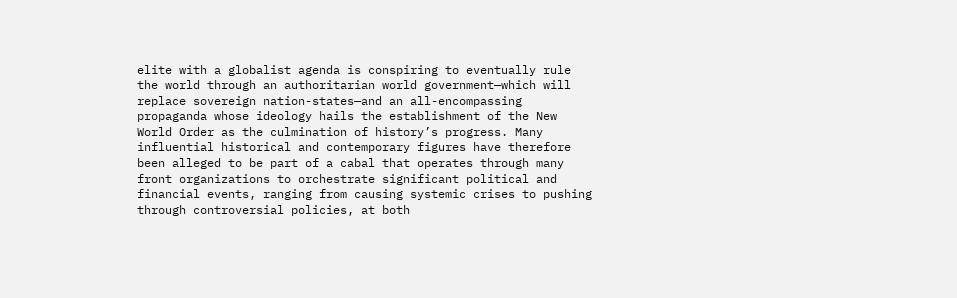elite with a globalist agenda is conspiring to eventually rule the world through an authoritarian world government—which will replace sovereign nation-states—and an all-encompassing propaganda whose ideology hails the establishment of the New World Order as the culmination of history’s progress. Many influential historical and contemporary figures have therefore been alleged to be part of a cabal that operates through many front organizations to orchestrate significant political and financial events, ranging from causing systemic crises to pushing through controversial policies, at both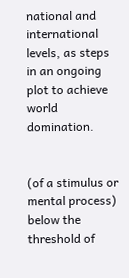national and international levels, as steps in an ongoing plot to achieve world domination.


(of a stimulus or mental process) below the threshold of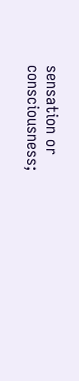sensation or consciousness;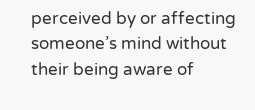perceived by or affecting someone’s mind without their being aware of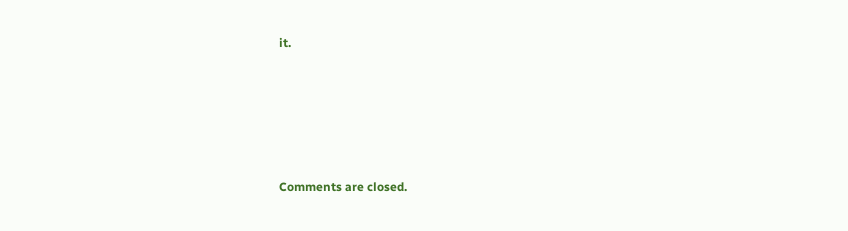it.





Comments are closed.